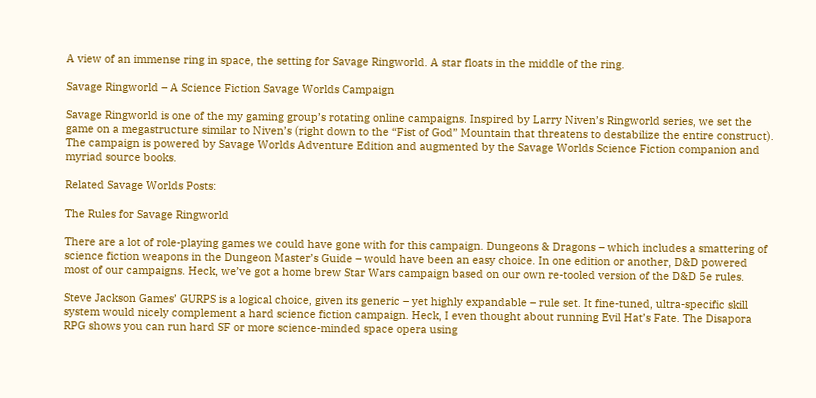A view of an immense ring in space, the setting for Savage Ringworld. A star floats in the middle of the ring.

Savage Ringworld – A Science Fiction Savage Worlds Campaign

Savage Ringworld is one of the my gaming group’s rotating online campaigns. Inspired by Larry Niven’s Ringworld series, we set the game on a megastructure similar to Niven’s (right down to the “Fist of God” Mountain that threatens to destabilize the entire construct). The campaign is powered by Savage Worlds Adventure Edition and augmented by the Savage Worlds Science Fiction companion and myriad source books.

Related Savage Worlds Posts:

The Rules for Savage Ringworld

There are a lot of role-playing games we could have gone with for this campaign. Dungeons & Dragons – which includes a smattering of science fiction weapons in the Dungeon Master’s Guide – would have been an easy choice. In one edition or another, D&D powered most of our campaigns. Heck, we’ve got a home brew Star Wars campaign based on our own re-tooled version of the D&D 5e rules.

Steve Jackson Games’ GURPS is a logical choice, given its generic – yet highly expandable – rule set. It fine-tuned, ultra-specific skill system would nicely complement a hard science fiction campaign. Heck, I even thought about running Evil Hat’s Fate. The Disapora RPG shows you can run hard SF or more science-minded space opera using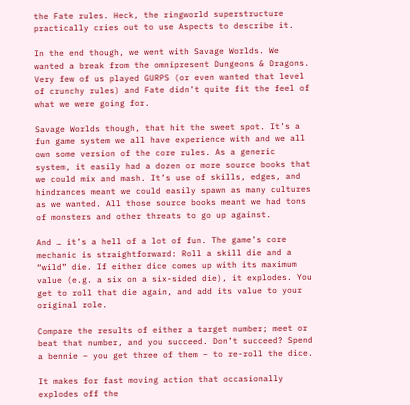the Fate rules. Heck, the ringworld superstructure practically cries out to use Aspects to describe it.

In the end though, we went with Savage Worlds. We wanted a break from the omnipresent Dungeons & Dragons. Very few of us played GURPS (or even wanted that level of crunchy rules) and Fate didn’t quite fit the feel of what we were going for.

Savage Worlds though, that hit the sweet spot. It’s a fun game system we all have experience with and we all own some version of the core rules. As a generic system, it easily had a dozen or more source books that we could mix and mash. It’s use of skills, edges, and hindrances meant we could easily spawn as many cultures as we wanted. All those source books meant we had tons of monsters and other threats to go up against.

And … it’s a hell of a lot of fun. The game’s core mechanic is straightforward: Roll a skill die and a “wild” die. If either dice comes up with its maximum value (e.g. a six on a six-sided die), it explodes. You get to roll that die again, and add its value to your original role.

Compare the results of either a target number; meet or beat that number, and you succeed. Don’t succeed? Spend a bennie – you get three of them – to re-roll the dice.

It makes for fast moving action that occasionally explodes off the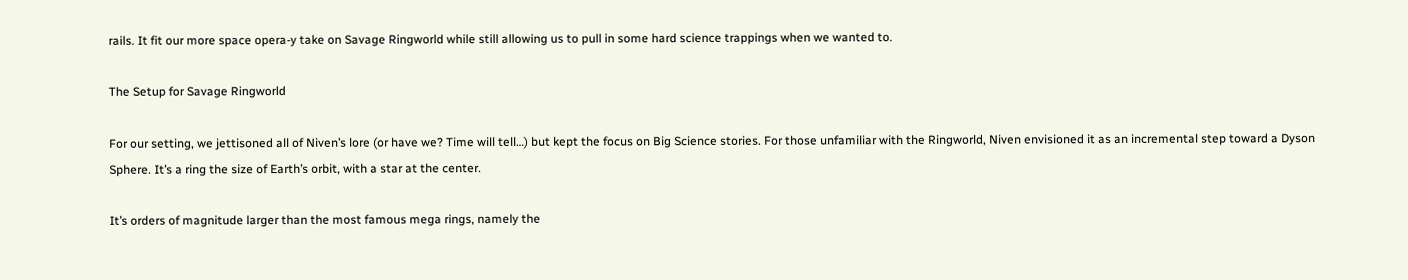rails. It fit our more space opera-y take on Savage Ringworld while still allowing us to pull in some hard science trappings when we wanted to.

The Setup for Savage Ringworld

For our setting, we jettisoned all of Niven’s lore (or have we? Time will tell…) but kept the focus on Big Science stories. For those unfamiliar with the Ringworld, Niven envisioned it as an incremental step toward a Dyson Sphere. It’s a ring the size of Earth’s orbit, with a star at the center.

It’s orders of magnitude larger than the most famous mega rings, namely the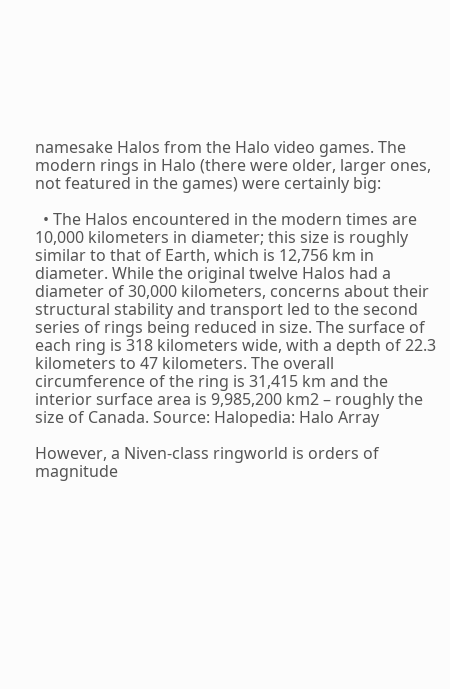namesake Halos from the Halo video games. The modern rings in Halo (there were older, larger ones, not featured in the games) were certainly big:

  • The Halos encountered in the modern times are 10,000 kilometers in diameter; this size is roughly similar to that of Earth, which is 12,756 km in diameter. While the original twelve Halos had a diameter of 30,000 kilometers, concerns about their structural stability and transport led to the second series of rings being reduced in size. The surface of each ring is 318 kilometers wide, with a depth of 22.3 kilometers to 47 kilometers. The overall circumference of the ring is 31,415 km and the interior surface area is 9,985,200 km2 – roughly the size of Canada. Source: Halopedia: Halo Array

However, a Niven-class ringworld is orders of magnitude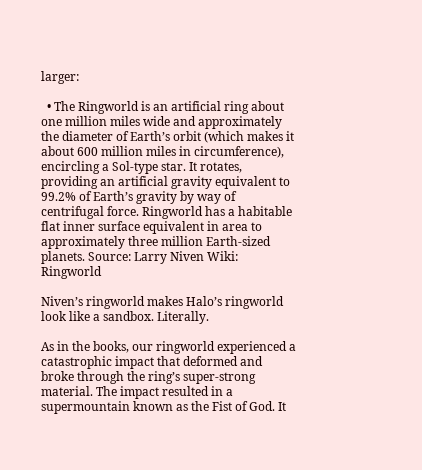larger:

  • The Ringworld is an artificial ring about one million miles wide and approximately the diameter of Earth’s orbit (which makes it about 600 million miles in circumference), encircling a Sol-type star. It rotates, providing an artificial gravity equivalent to 99.2% of Earth’s gravity by way of centrifugal force. Ringworld has a habitable flat inner surface equivalent in area to approximately three million Earth-sized planets. Source: Larry Niven Wiki: Ringworld

Niven’s ringworld makes Halo’s ringworld look like a sandbox. Literally.

As in the books, our ringworld experienced a catastrophic impact that deformed and broke through the ring’s super-strong material. The impact resulted in a supermountain known as the Fist of God. It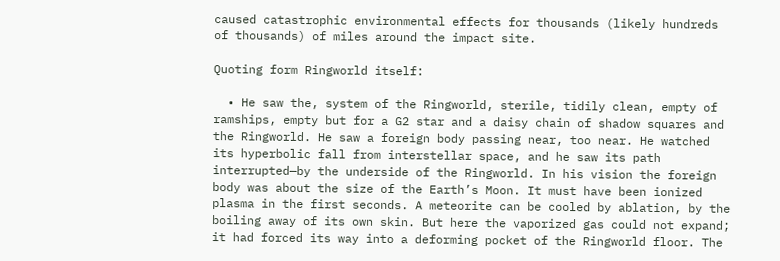caused catastrophic environmental effects for thousands (likely hundreds of thousands) of miles around the impact site.

Quoting form Ringworld itself:

  • He saw the, system of the Ringworld, sterile, tidily clean, empty of ramships, empty but for a G2 star and a daisy chain of shadow squares and the Ringworld. He saw a foreign body passing near, too near. He watched its hyperbolic fall from interstellar space, and he saw its path interrupted—by the underside of the Ringworld. In his vision the foreign body was about the size of the Earth’s Moon. It must have been ionized plasma in the first seconds. A meteorite can be cooled by ablation, by the boiling away of its own skin. But here the vaporized gas could not expand; it had forced its way into a deforming pocket of the Ringworld floor. The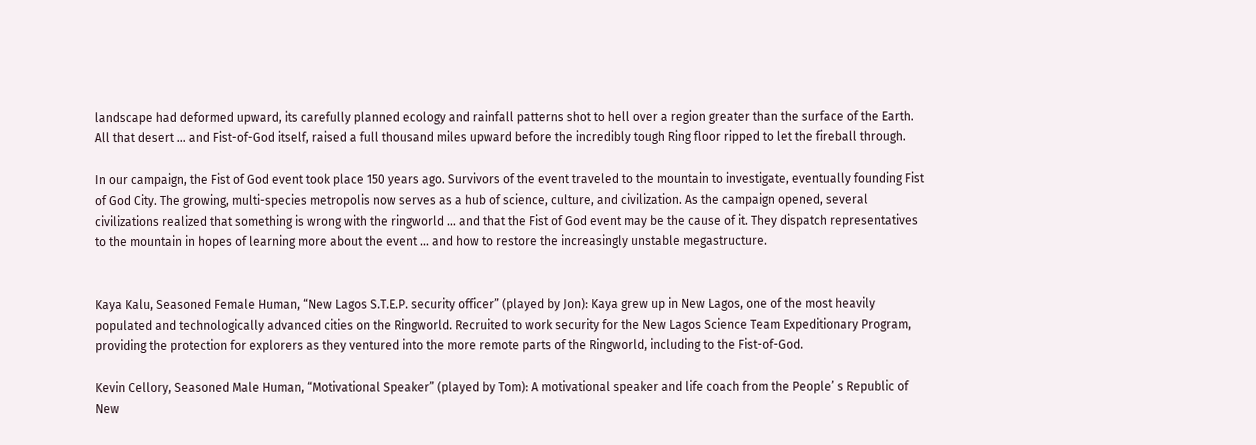landscape had deformed upward, its carefully planned ecology and rainfall patterns shot to hell over a region greater than the surface of the Earth. All that desert … and Fist-of-God itself, raised a full thousand miles upward before the incredibly tough Ring floor ripped to let the fireball through.

In our campaign, the Fist of God event took place 150 years ago. Survivors of the event traveled to the mountain to investigate, eventually founding Fist of God City. The growing, multi-species metropolis now serves as a hub of science, culture, and civilization. As the campaign opened, several civilizations realized that something is wrong with the ringworld … and that the Fist of God event may be the cause of it. They dispatch representatives to the mountain in hopes of learning more about the event … and how to restore the increasingly unstable megastructure.


Kaya Kalu, Seasoned Female Human, “New Lagos S.T.E.P. security officer” (played by Jon): Kaya grew up in New Lagos, one of the most heavily populated and technologically advanced cities on the Ringworld. Recruited to work security for the New Lagos Science Team Expeditionary Program, providing the protection for explorers as they ventured into the more remote parts of the Ringworld, including to the Fist-of-God.

Kevin Cellory, Seasoned Male Human, “Motivational Speaker” (played by Tom): A motivational speaker and life coach from the People’ s Republic of New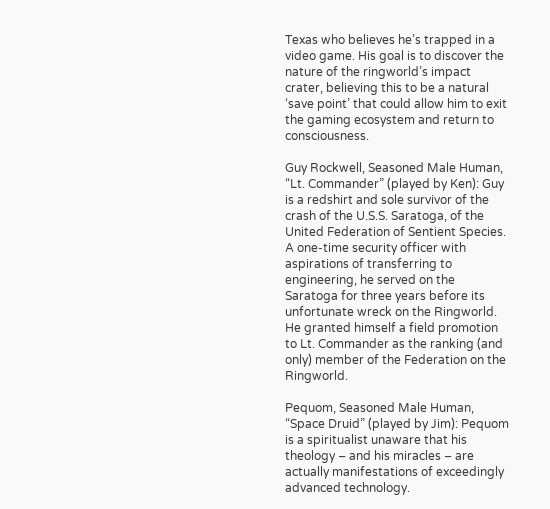Texas who believes he’s trapped in a video game. His goal is to discover the nature of the ringworld’s impact crater, believing this to be a natural ‘save point’ that could allow him to exit the gaming ecosystem and return to consciousness.

Guy Rockwell, Seasoned Male Human, “Lt. Commander” (played by Ken): Guy is a redshirt and sole survivor of the crash of the U.S.S. Saratoga, of the United Federation of Sentient Species. A one-time security officer with aspirations of transferring to engineering, he served on the Saratoga for three years before its unfortunate wreck on the Ringworld. He granted himself a field promotion to Lt. Commander as the ranking (and only) member of the Federation on the Ringworld.

Pequom, Seasoned Male Human, “Space Druid” (played by Jim): Pequom is a spiritualist unaware that his theology – and his miracles – are actually manifestations of exceedingly advanced technology.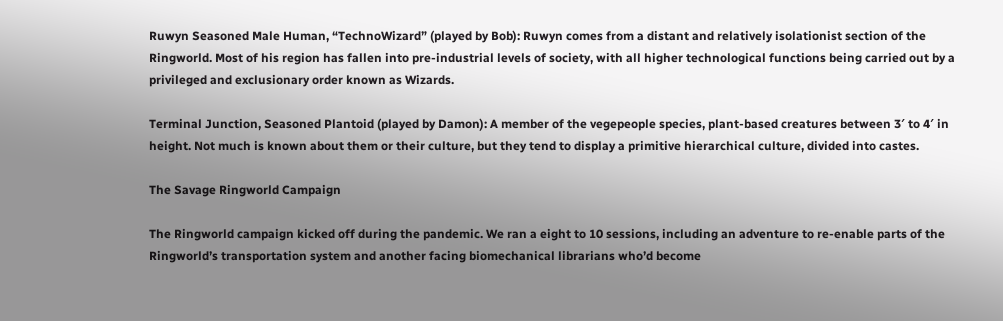Ruwyn Seasoned Male Human, “TechnoWizard” (played by Bob): Ruwyn comes from a distant and relatively isolationist section of the Ringworld. Most of his region has fallen into pre-industrial levels of society, with all higher technological functions being carried out by a privileged and exclusionary order known as Wizards.

Terminal Junction, Seasoned Plantoid (played by Damon): A member of the vegepeople species, plant-based creatures between 3′ to 4′ in height. Not much is known about them or their culture, but they tend to display a primitive hierarchical culture, divided into castes.

The Savage Ringworld Campaign

The Ringworld campaign kicked off during the pandemic. We ran a eight to 10 sessions, including an adventure to re-enable parts of the Ringworld’s transportation system and another facing biomechanical librarians who’d become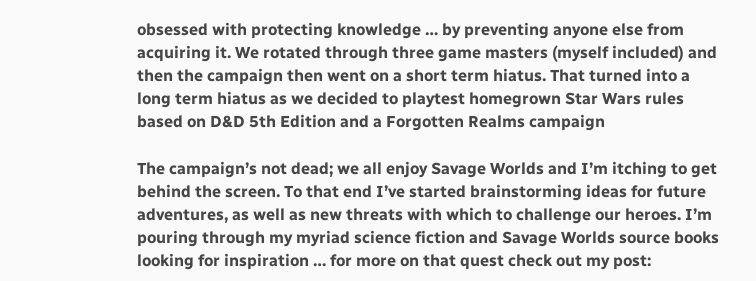obsessed with protecting knowledge … by preventing anyone else from acquiring it. We rotated through three game masters (myself included) and then the campaign then went on a short term hiatus. That turned into a long term hiatus as we decided to playtest homegrown Star Wars rules based on D&D 5th Edition and a Forgotten Realms campaign

The campaign’s not dead; we all enjoy Savage Worlds and I’m itching to get behind the screen. To that end I’ve started brainstorming ideas for future adventures, as well as new threats with which to challenge our heroes. I’m pouring through my myriad science fiction and Savage Worlds source books looking for inspiration … for more on that quest check out my post: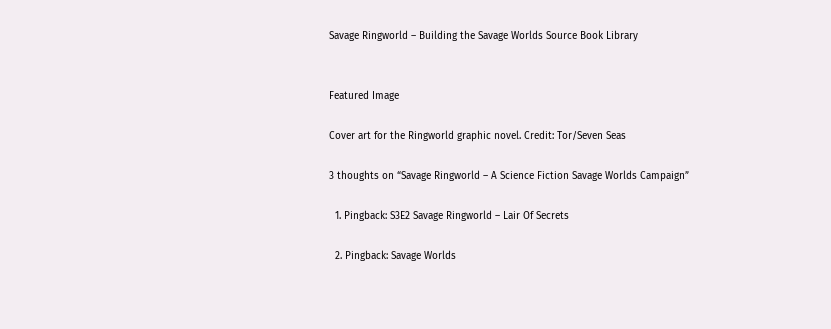Savage Ringworld – Building the Savage Worlds Source Book Library


Featured Image

Cover art for the Ringworld graphic novel. Credit: Tor/Seven Seas

3 thoughts on “Savage Ringworld – A Science Fiction Savage Worlds Campaign”

  1. Pingback: S3E2 Savage Ringworld – Lair Of Secrets

  2. Pingback: Savage Worlds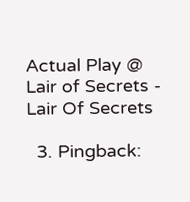Actual Play @ Lair of Secrets - Lair Of Secrets

  3. Pingback: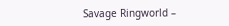Savage Ringworld –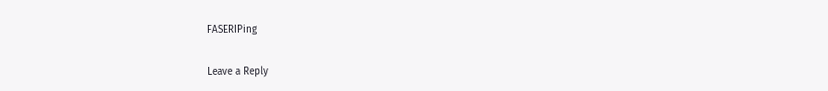FASERIPing

Leave a Reply